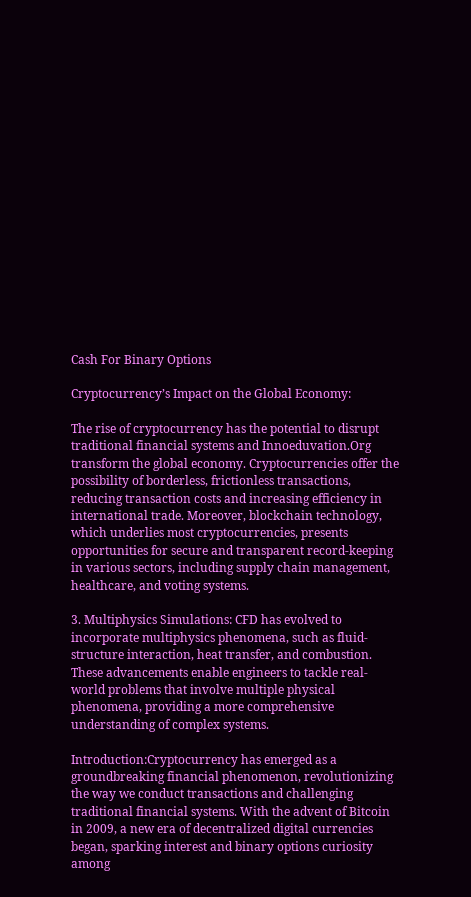Cash For Binary Options

Cryptocurrency’s Impact on the Global Economy:

The rise of cryptocurrency has the potential to disrupt traditional financial systems and Innoeduvation.Org transform the global economy. Cryptocurrencies offer the possibility of borderless, frictionless transactions, reducing transaction costs and increasing efficiency in international trade. Moreover, blockchain technology, which underlies most cryptocurrencies, presents opportunities for secure and transparent record-keeping in various sectors, including supply chain management, healthcare, and voting systems.

3. Multiphysics Simulations: CFD has evolved to incorporate multiphysics phenomena, such as fluid-structure interaction, heat transfer, and combustion. These advancements enable engineers to tackle real-world problems that involve multiple physical phenomena, providing a more comprehensive understanding of complex systems.

Introduction:Cryptocurrency has emerged as a groundbreaking financial phenomenon, revolutionizing the way we conduct transactions and challenging traditional financial systems. With the advent of Bitcoin in 2009, a new era of decentralized digital currencies began, sparking interest and binary options curiosity among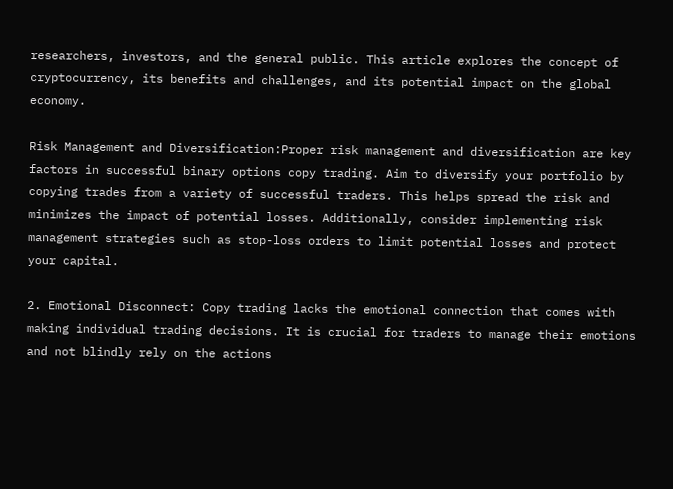researchers, investors, and the general public. This article explores the concept of cryptocurrency, its benefits and challenges, and its potential impact on the global economy.

Risk Management and Diversification:Proper risk management and diversification are key factors in successful binary options copy trading. Aim to diversify your portfolio by copying trades from a variety of successful traders. This helps spread the risk and minimizes the impact of potential losses. Additionally, consider implementing risk management strategies such as stop-loss orders to limit potential losses and protect your capital.

2. Emotional Disconnect: Copy trading lacks the emotional connection that comes with making individual trading decisions. It is crucial for traders to manage their emotions and not blindly rely on the actions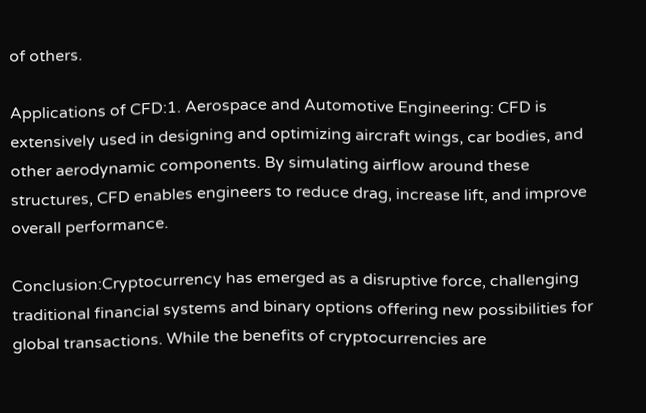of others.

Applications of CFD:1. Aerospace and Automotive Engineering: CFD is extensively used in designing and optimizing aircraft wings, car bodies, and other aerodynamic components. By simulating airflow around these structures, CFD enables engineers to reduce drag, increase lift, and improve overall performance.

Conclusion:Cryptocurrency has emerged as a disruptive force, challenging traditional financial systems and binary options offering new possibilities for global transactions. While the benefits of cryptocurrencies are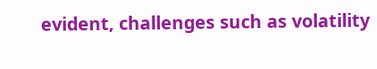evident, challenges such as volatility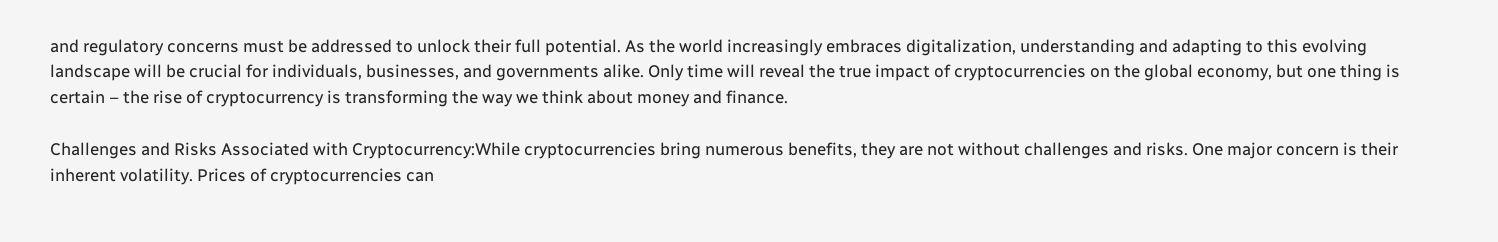and regulatory concerns must be addressed to unlock their full potential. As the world increasingly embraces digitalization, understanding and adapting to this evolving landscape will be crucial for individuals, businesses, and governments alike. Only time will reveal the true impact of cryptocurrencies on the global economy, but one thing is certain – the rise of cryptocurrency is transforming the way we think about money and finance.

Challenges and Risks Associated with Cryptocurrency:While cryptocurrencies bring numerous benefits, they are not without challenges and risks. One major concern is their inherent volatility. Prices of cryptocurrencies can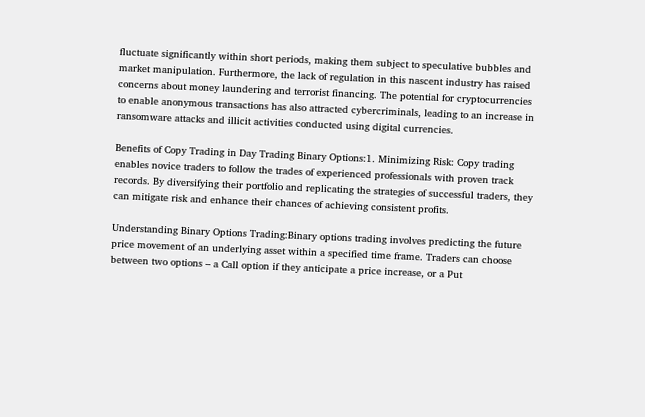fluctuate significantly within short periods, making them subject to speculative bubbles and market manipulation. Furthermore, the lack of regulation in this nascent industry has raised concerns about money laundering and terrorist financing. The potential for cryptocurrencies to enable anonymous transactions has also attracted cybercriminals, leading to an increase in ransomware attacks and illicit activities conducted using digital currencies.

Benefits of Copy Trading in Day Trading Binary Options:1. Minimizing Risk: Copy trading enables novice traders to follow the trades of experienced professionals with proven track records. By diversifying their portfolio and replicating the strategies of successful traders, they can mitigate risk and enhance their chances of achieving consistent profits.

Understanding Binary Options Trading:Binary options trading involves predicting the future price movement of an underlying asset within a specified time frame. Traders can choose between two options – a Call option if they anticipate a price increase, or a Put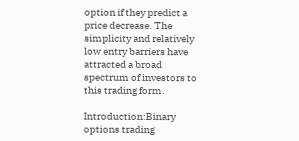option if they predict a price decrease. The simplicity and relatively low entry barriers have attracted a broad spectrum of investors to this trading form.

Introduction:Binary options trading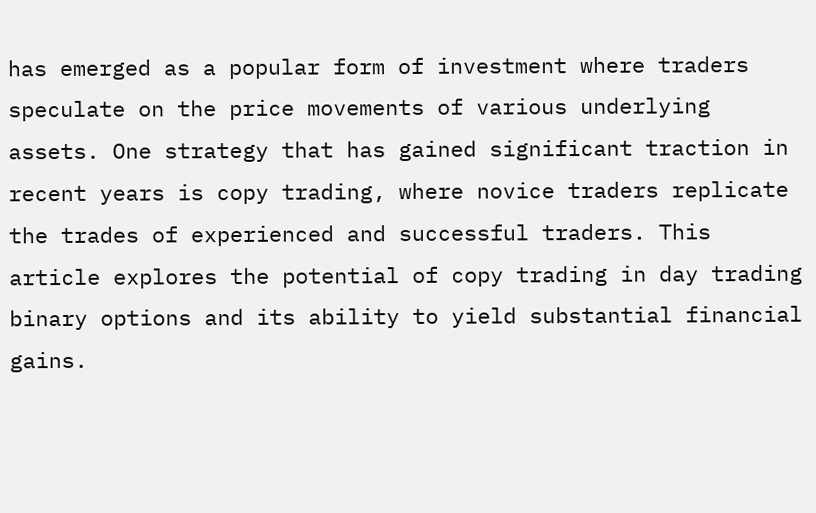has emerged as a popular form of investment where traders speculate on the price movements of various underlying assets. One strategy that has gained significant traction in recent years is copy trading, where novice traders replicate the trades of experienced and successful traders. This article explores the potential of copy trading in day trading binary options and its ability to yield substantial financial gains.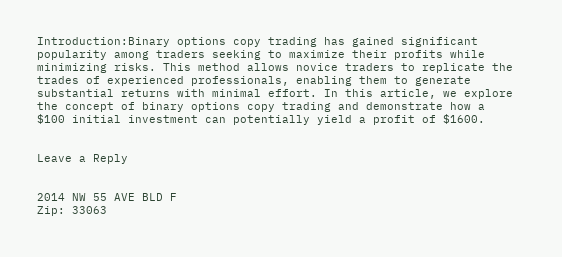Introduction:Binary options copy trading has gained significant popularity among traders seeking to maximize their profits while minimizing risks. This method allows novice traders to replicate the trades of experienced professionals, enabling them to generate substantial returns with minimal effort. In this article, we explore the concept of binary options copy trading and demonstrate how a $100 initial investment can potentially yield a profit of $1600.


Leave a Reply


2014 NW 55 AVE BLD F
Zip: 33063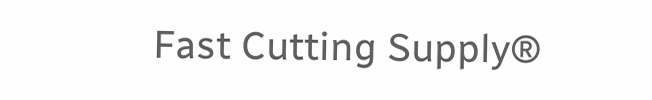Fast Cutting Supply®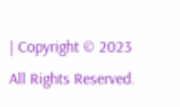| Copyright © 2023 All Rights Reserved.